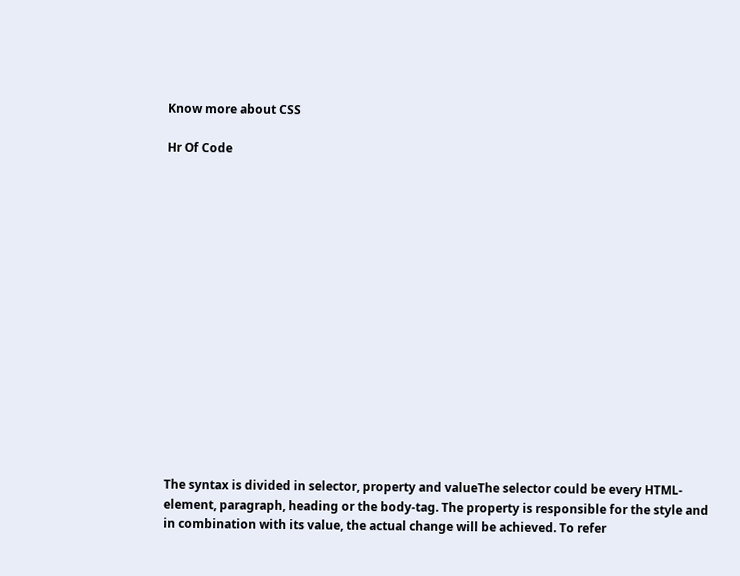Know more about CSS

Hr Of Code
















The syntax is divided in selector, property and valueThe selector could be every HTML-element, paragraph, heading or the body-tag. The property is responsible for the style and in combination with its value, the actual change will be achieved. To refer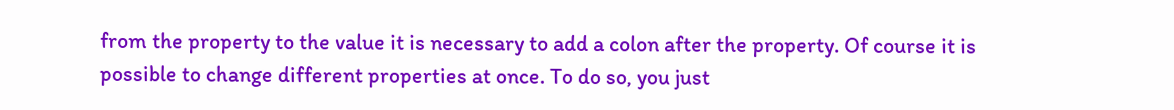from the property to the value it is necessary to add a colon after the property. Of course it is possible to change different properties at once. To do so, you just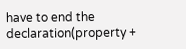have to end the declaration(property +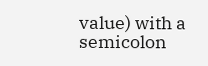value) with a semicolon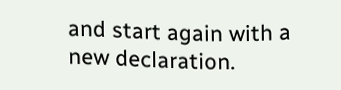and start again with a new declaration.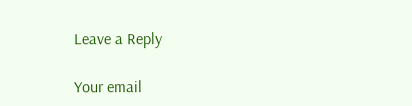Leave a Reply

Your email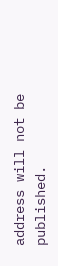address will not be published.